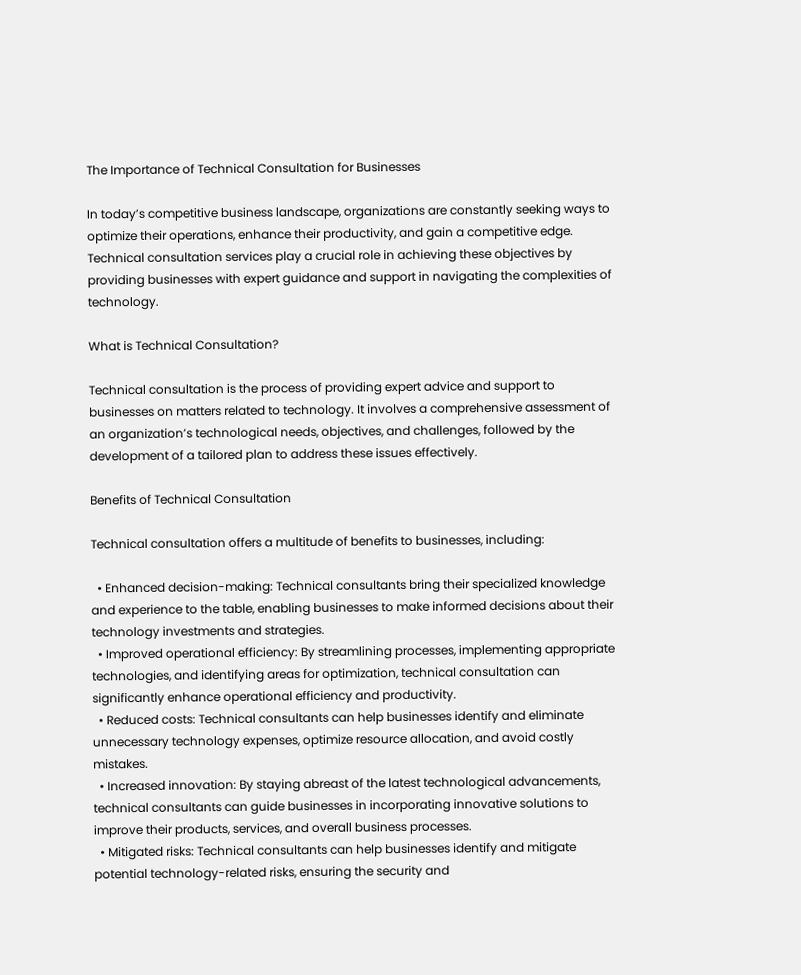The Importance of Technical Consultation for Businesses

In today’s competitive business landscape, organizations are constantly seeking ways to optimize their operations, enhance their productivity, and gain a competitive edge. Technical consultation services play a crucial role in achieving these objectives by providing businesses with expert guidance and support in navigating the complexities of technology.

What is Technical Consultation?

Technical consultation is the process of providing expert advice and support to businesses on matters related to technology. It involves a comprehensive assessment of an organization’s technological needs, objectives, and challenges, followed by the development of a tailored plan to address these issues effectively.

Benefits of Technical Consultation

Technical consultation offers a multitude of benefits to businesses, including:

  • Enhanced decision-making: Technical consultants bring their specialized knowledge and experience to the table, enabling businesses to make informed decisions about their technology investments and strategies.
  • Improved operational efficiency: By streamlining processes, implementing appropriate technologies, and identifying areas for optimization, technical consultation can significantly enhance operational efficiency and productivity.
  • Reduced costs: Technical consultants can help businesses identify and eliminate unnecessary technology expenses, optimize resource allocation, and avoid costly mistakes.
  • Increased innovation: By staying abreast of the latest technological advancements, technical consultants can guide businesses in incorporating innovative solutions to improve their products, services, and overall business processes.
  • Mitigated risks: Technical consultants can help businesses identify and mitigate potential technology-related risks, ensuring the security and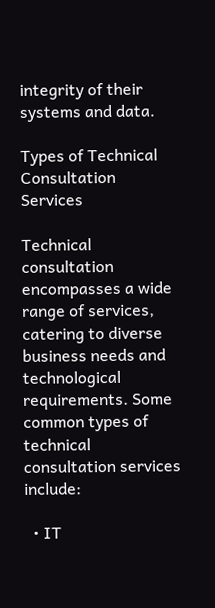integrity of their systems and data.

Types of Technical Consultation Services

Technical consultation encompasses a wide range of services, catering to diverse business needs and technological requirements. Some common types of technical consultation services include:

  • IT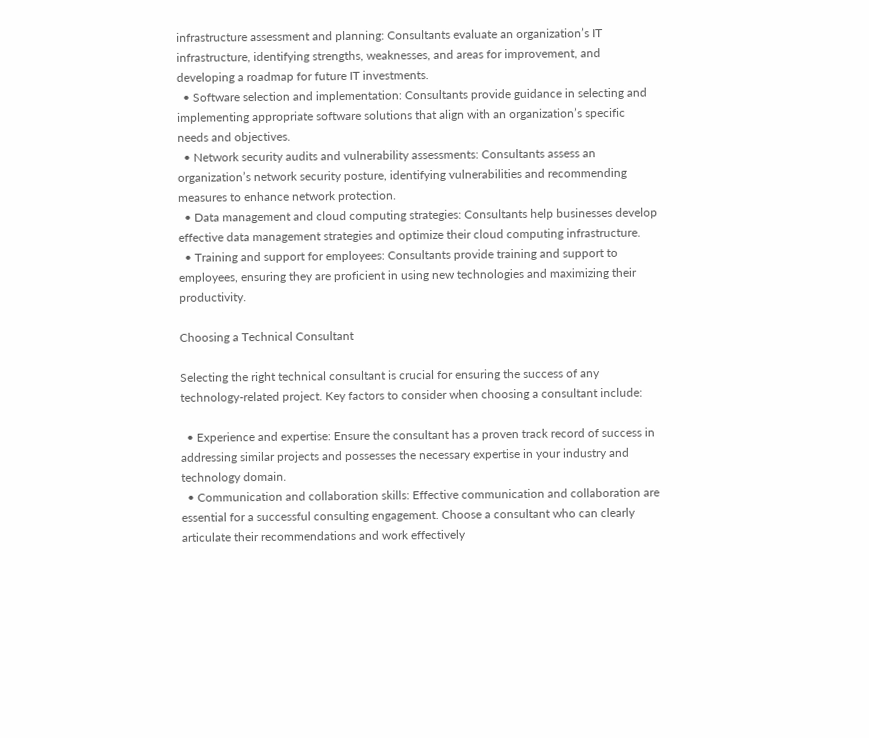infrastructure assessment and planning: Consultants evaluate an organization’s IT infrastructure, identifying strengths, weaknesses, and areas for improvement, and developing a roadmap for future IT investments.
  • Software selection and implementation: Consultants provide guidance in selecting and implementing appropriate software solutions that align with an organization’s specific needs and objectives.
  • Network security audits and vulnerability assessments: Consultants assess an organization’s network security posture, identifying vulnerabilities and recommending measures to enhance network protection.
  • Data management and cloud computing strategies: Consultants help businesses develop effective data management strategies and optimize their cloud computing infrastructure.
  • Training and support for employees: Consultants provide training and support to employees, ensuring they are proficient in using new technologies and maximizing their productivity.

Choosing a Technical Consultant

Selecting the right technical consultant is crucial for ensuring the success of any technology-related project. Key factors to consider when choosing a consultant include:

  • Experience and expertise: Ensure the consultant has a proven track record of success in addressing similar projects and possesses the necessary expertise in your industry and technology domain.
  • Communication and collaboration skills: Effective communication and collaboration are essential for a successful consulting engagement. Choose a consultant who can clearly articulate their recommendations and work effectively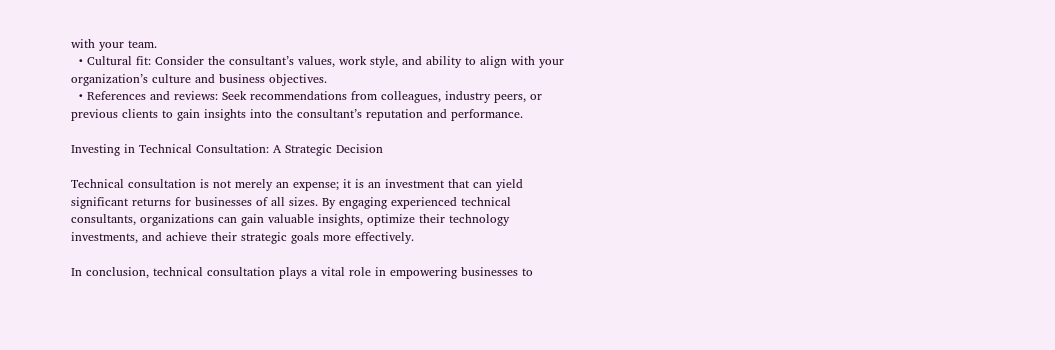with your team.
  • Cultural fit: Consider the consultant’s values, work style, and ability to align with your organization’s culture and business objectives.
  • References and reviews: Seek recommendations from colleagues, industry peers, or previous clients to gain insights into the consultant’s reputation and performance.

Investing in Technical Consultation: A Strategic Decision

Technical consultation is not merely an expense; it is an investment that can yield significant returns for businesses of all sizes. By engaging experienced technical consultants, organizations can gain valuable insights, optimize their technology investments, and achieve their strategic goals more effectively.

In conclusion, technical consultation plays a vital role in empowering businesses to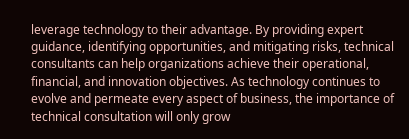leverage technology to their advantage. By providing expert guidance, identifying opportunities, and mitigating risks, technical consultants can help organizations achieve their operational, financial, and innovation objectives. As technology continues to evolve and permeate every aspect of business, the importance of technical consultation will only grow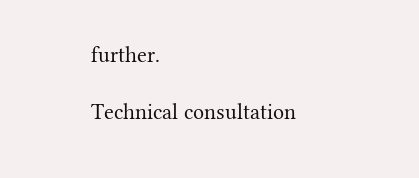further.

Technical consultation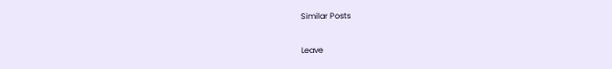Similar Posts

Leave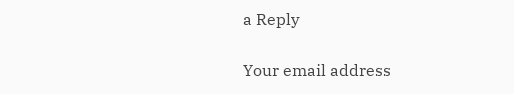a Reply

Your email address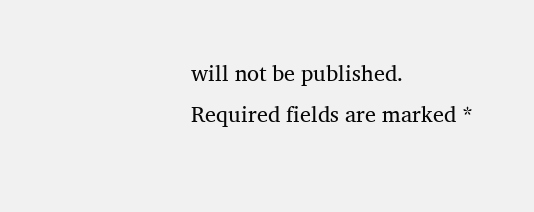will not be published. Required fields are marked *